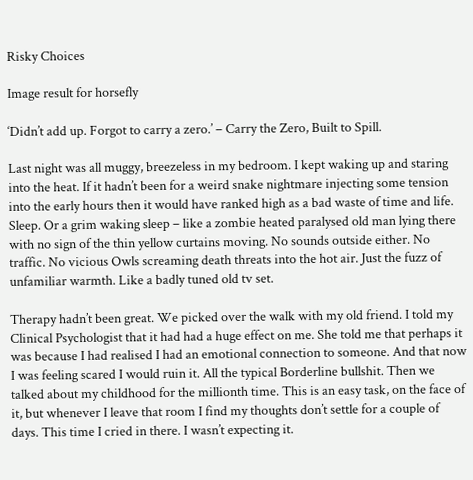Risky Choices

Image result for horsefly

‘Didn’t add up. Forgot to carry a zero.’ – Carry the Zero, Built to Spill.

Last night was all muggy, breezeless in my bedroom. I kept waking up and staring into the heat. If it hadn’t been for a weird snake nightmare injecting some tension into the early hours then it would have ranked high as a bad waste of time and life. Sleep. Or a grim waking sleep – like a zombie heated paralysed old man lying there with no sign of the thin yellow curtains moving. No sounds outside either. No traffic. No vicious Owls screaming death threats into the hot air. Just the fuzz of unfamiliar warmth. Like a badly tuned old tv set.

Therapy hadn’t been great. We picked over the walk with my old friend. I told my Clinical Psychologist that it had had a huge effect on me. She told me that perhaps it was because I had realised I had an emotional connection to someone. And that now I was feeling scared I would ruin it. All the typical Borderline bullshit. Then we talked about my childhood for the millionth time. This is an easy task, on the face of it, but whenever I leave that room I find my thoughts don’t settle for a couple of days. This time I cried in there. I wasn’t expecting it.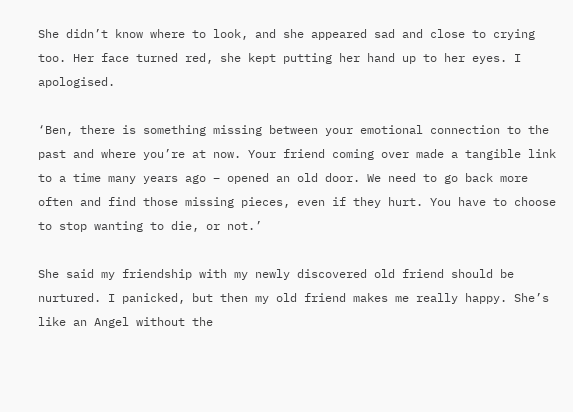She didn’t know where to look, and she appeared sad and close to crying too. Her face turned red, she kept putting her hand up to her eyes. I apologised.

‘Ben, there is something missing between your emotional connection to the past and where you’re at now. Your friend coming over made a tangible link to a time many years ago – opened an old door. We need to go back more often and find those missing pieces, even if they hurt. You have to choose to stop wanting to die, or not.’

She said my friendship with my newly discovered old friend should be nurtured. I panicked, but then my old friend makes me really happy. She’s like an Angel without the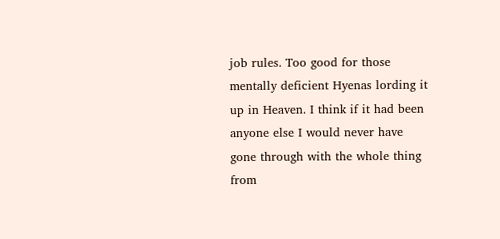job rules. Too good for those mentally deficient Hyenas lording it up in Heaven. I think if it had been anyone else I would never have gone through with the whole thing from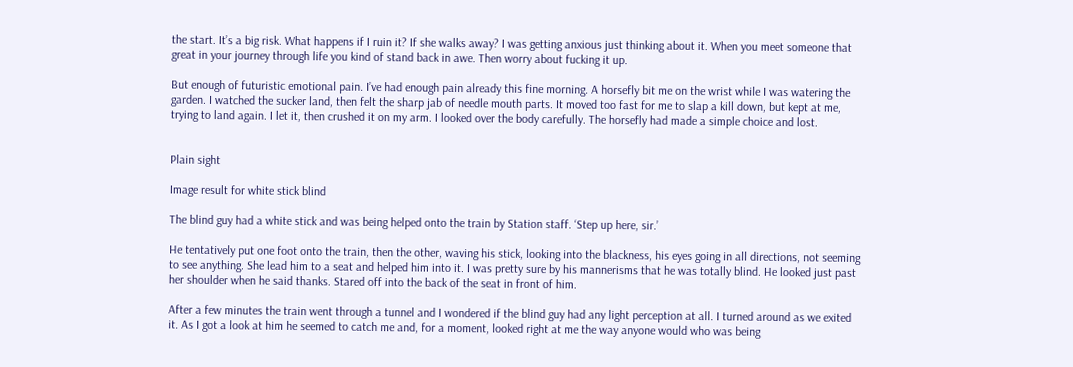the start. It’s a big risk. What happens if I ruin it? If she walks away? I was getting anxious just thinking about it. When you meet someone that great in your journey through life you kind of stand back in awe. Then worry about fucking it up.

But enough of futuristic emotional pain. I’ve had enough pain already this fine morning. A horsefly bit me on the wrist while I was watering the garden. I watched the sucker land, then felt the sharp jab of needle mouth parts. It moved too fast for me to slap a kill down, but kept at me, trying to land again. I let it, then crushed it on my arm. I looked over the body carefully. The horsefly had made a simple choice and lost.


Plain sight

Image result for white stick blind

The blind guy had a white stick and was being helped onto the train by Station staff. ‘Step up here, sir.’

He tentatively put one foot onto the train, then the other, waving his stick, looking into the blackness, his eyes going in all directions, not seeming to see anything. She lead him to a seat and helped him into it. I was pretty sure by his mannerisms that he was totally blind. He looked just past her shoulder when he said thanks. Stared off into the back of the seat in front of him.

After a few minutes the train went through a tunnel and I wondered if the blind guy had any light perception at all. I turned around as we exited it. As I got a look at him he seemed to catch me and, for a moment, looked right at me the way anyone would who was being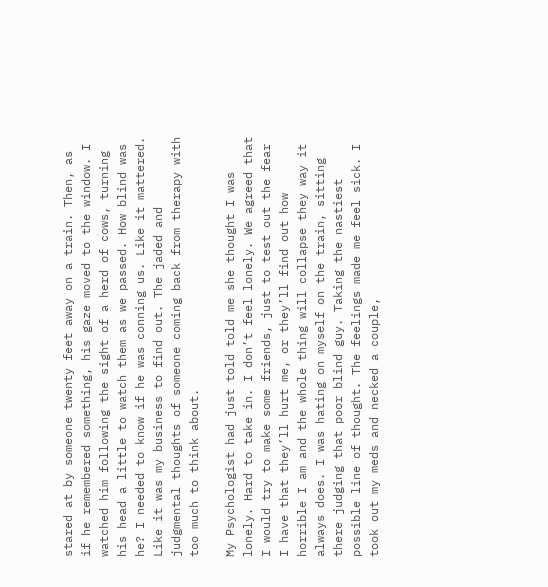stared at by someone twenty feet away on a train. Then, as if he remembered something, his gaze moved to the window. I watched him following the sight of a herd of cows, turning his head a little to watch them as we passed. How blind was he? I needed to know if he was conning us. Like it mattered. Like it was my business to find out. The jaded and judgmental thoughts of someone coming back from therapy with too much to think about.

My Psychologist had just told told me she thought I was lonely. Hard to take in. I don’t feel lonely. We agreed that I would try to make some friends, just to test out the fear I have that they’ll hurt me, or they’ll find out how horrible I am and the whole thing will collapse they way it always does. I was hating on myself on the train, sitting there judging that poor blind guy. Taking the nastiest possible line of thought. The feelings made me feel sick. I took out my meds and necked a couple,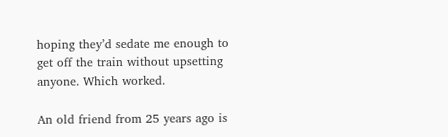hoping they’d sedate me enough to get off the train without upsetting anyone. Which worked.

An old friend from 25 years ago is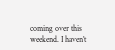coming over this weekend. I haven’t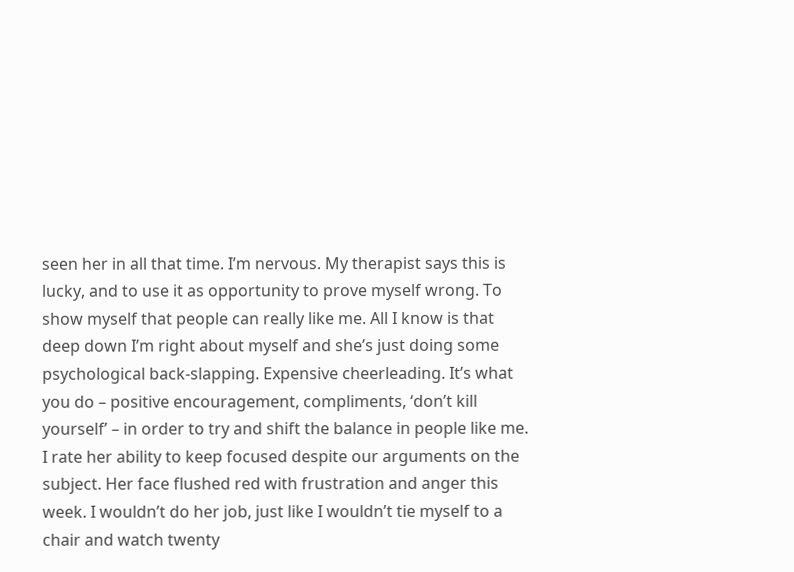seen her in all that time. I’m nervous. My therapist says this is lucky, and to use it as opportunity to prove myself wrong. To show myself that people can really like me. All I know is that deep down I’m right about myself and she’s just doing some psychological back-slapping. Expensive cheerleading. It’s what you do – positive encouragement, compliments, ‘don’t kill yourself’ – in order to try and shift the balance in people like me. I rate her ability to keep focused despite our arguments on the subject. Her face flushed red with frustration and anger this week. I wouldn’t do her job, just like I wouldn’t tie myself to a chair and watch twenty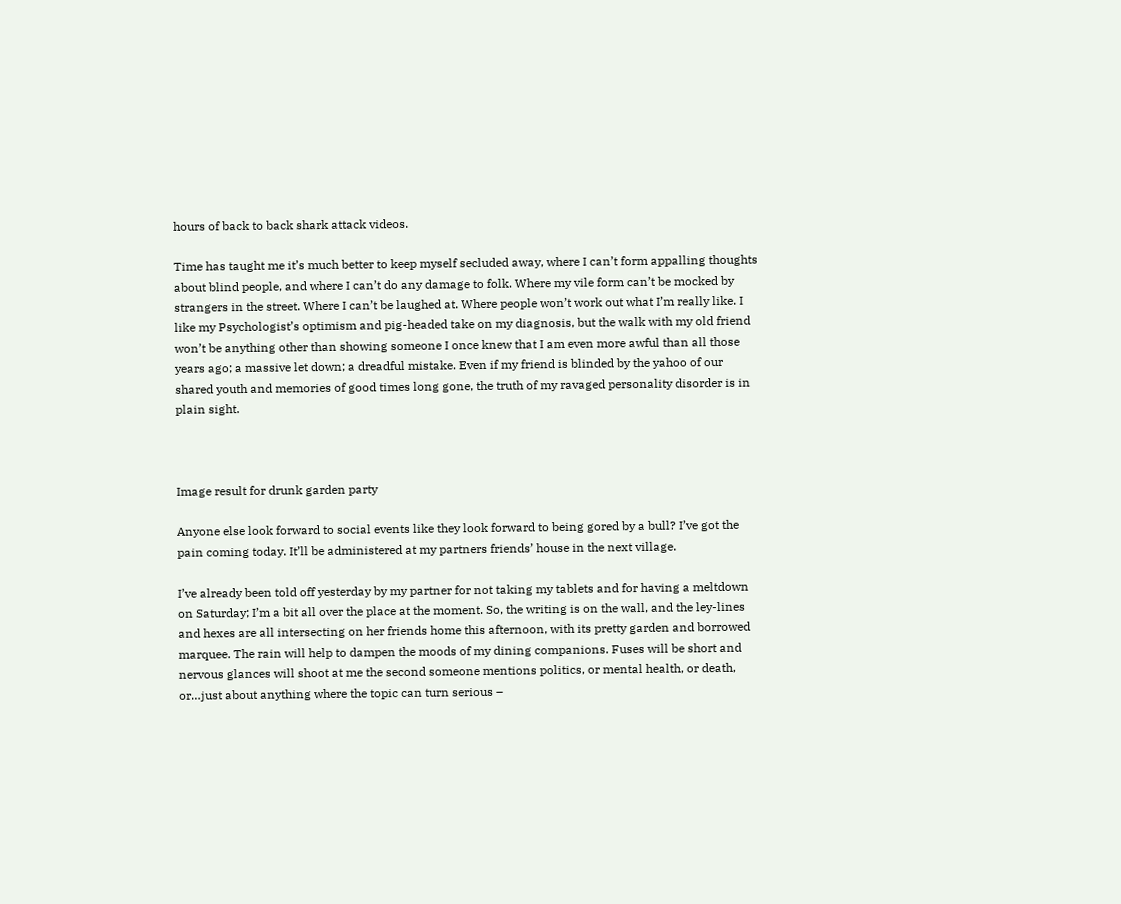hours of back to back shark attack videos.

Time has taught me it’s much better to keep myself secluded away, where I can’t form appalling thoughts about blind people, and where I can’t do any damage to folk. Where my vile form can’t be mocked by strangers in the street. Where I can’t be laughed at. Where people won’t work out what I’m really like. I like my Psychologist’s optimism and pig-headed take on my diagnosis, but the walk with my old friend won’t be anything other than showing someone I once knew that I am even more awful than all those years ago; a massive let down; a dreadful mistake. Even if my friend is blinded by the yahoo of our shared youth and memories of good times long gone, the truth of my ravaged personality disorder is in plain sight.



Image result for drunk garden party

Anyone else look forward to social events like they look forward to being gored by a bull? I’ve got the pain coming today. It’ll be administered at my partners friends’ house in the next village.

I’ve already been told off yesterday by my partner for not taking my tablets and for having a meltdown on Saturday; I’m a bit all over the place at the moment. So, the writing is on the wall, and the ley-lines and hexes are all intersecting on her friends home this afternoon, with its pretty garden and borrowed marquee. The rain will help to dampen the moods of my dining companions. Fuses will be short and nervous glances will shoot at me the second someone mentions politics, or mental health, or death, or…just about anything where the topic can turn serious –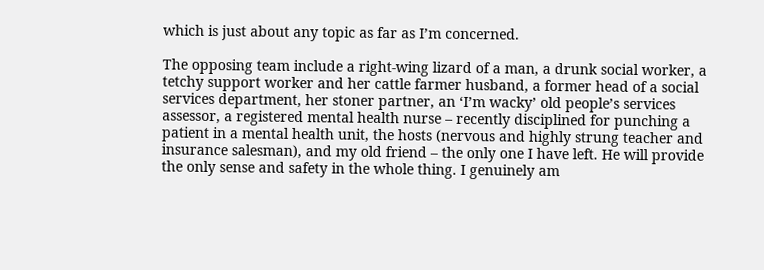which is just about any topic as far as I’m concerned.

The opposing team include a right-wing lizard of a man, a drunk social worker, a tetchy support worker and her cattle farmer husband, a former head of a social services department, her stoner partner, an ‘I’m wacky’ old people’s services assessor, a registered mental health nurse – recently disciplined for punching a patient in a mental health unit, the hosts (nervous and highly strung teacher and insurance salesman), and my old friend – the only one I have left. He will provide the only sense and safety in the whole thing. I genuinely am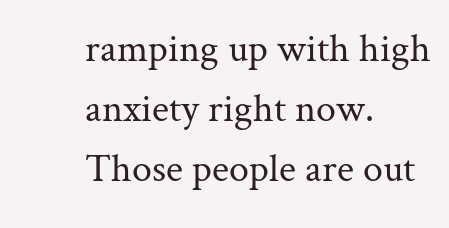ramping up with high anxiety right now. Those people are out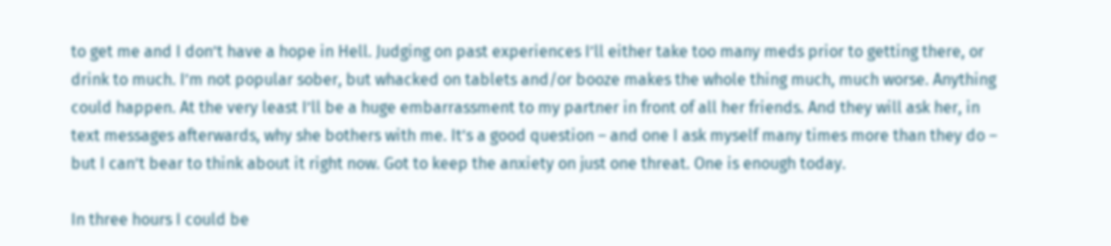to get me and I don’t have a hope in Hell. Judging on past experiences I’ll either take too many meds prior to getting there, or drink to much. I’m not popular sober, but whacked on tablets and/or booze makes the whole thing much, much worse. Anything could happen. At the very least I’ll be a huge embarrassment to my partner in front of all her friends. And they will ask her, in text messages afterwards, why she bothers with me. It’s a good question – and one I ask myself many times more than they do – but I can’t bear to think about it right now. Got to keep the anxiety on just one threat. One is enough today.

In three hours I could be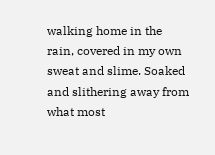walking home in the rain, covered in my own sweat and slime. Soaked and slithering away from what most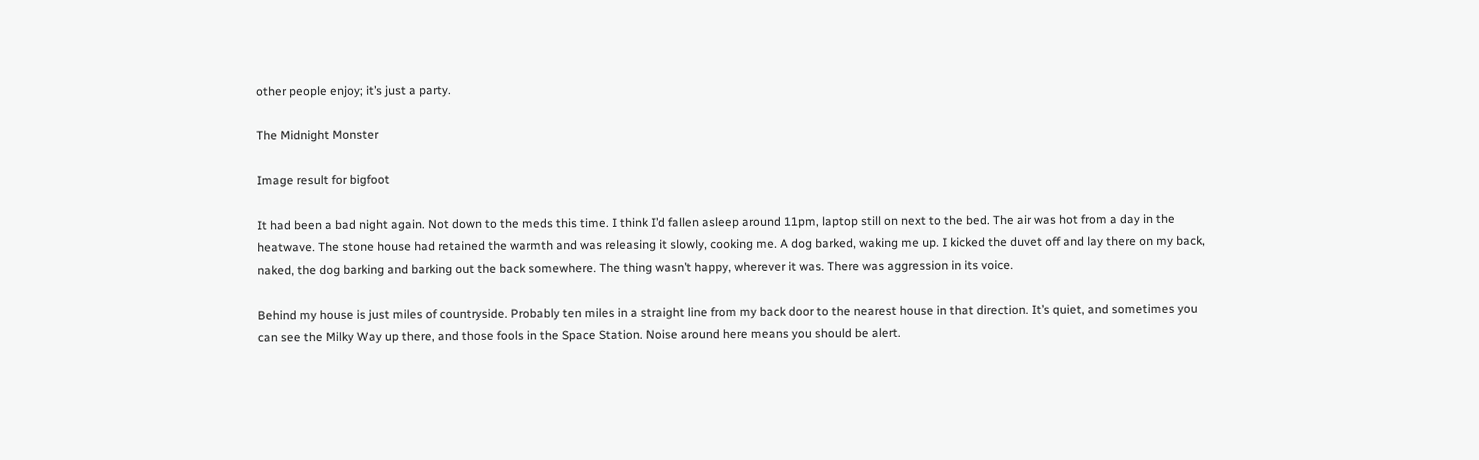other people enjoy; it’s just a party.

The Midnight Monster

Image result for bigfoot

It had been a bad night again. Not down to the meds this time. I think I’d fallen asleep around 11pm, laptop still on next to the bed. The air was hot from a day in the heatwave. The stone house had retained the warmth and was releasing it slowly, cooking me. A dog barked, waking me up. I kicked the duvet off and lay there on my back, naked, the dog barking and barking out the back somewhere. The thing wasn’t happy, wherever it was. There was aggression in its voice.

Behind my house is just miles of countryside. Probably ten miles in a straight line from my back door to the nearest house in that direction. It’s quiet, and sometimes you can see the Milky Way up there, and those fools in the Space Station. Noise around here means you should be alert.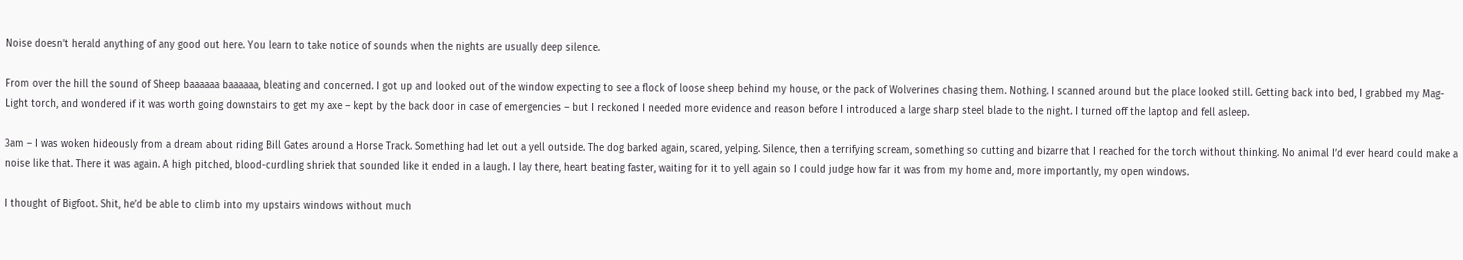Noise doesn’t herald anything of any good out here. You learn to take notice of sounds when the nights are usually deep silence.

From over the hill the sound of Sheep baaaaaa baaaaaa, bleating and concerned. I got up and looked out of the window expecting to see a flock of loose sheep behind my house, or the pack of Wolverines chasing them. Nothing. I scanned around but the place looked still. Getting back into bed, I grabbed my Mag-Light torch, and wondered if it was worth going downstairs to get my axe – kept by the back door in case of emergencies – but I reckoned I needed more evidence and reason before I introduced a large sharp steel blade to the night. I turned off the laptop and fell asleep.

3am – I was woken hideously from a dream about riding Bill Gates around a Horse Track. Something had let out a yell outside. The dog barked again, scared, yelping. Silence, then a terrifying scream, something so cutting and bizarre that I reached for the torch without thinking. No animal I’d ever heard could make a noise like that. There it was again. A high pitched, blood-curdling shriek that sounded like it ended in a laugh. I lay there, heart beating faster, waiting for it to yell again so I could judge how far it was from my home and, more importantly, my open windows.

I thought of Bigfoot. Shit, he’d be able to climb into my upstairs windows without much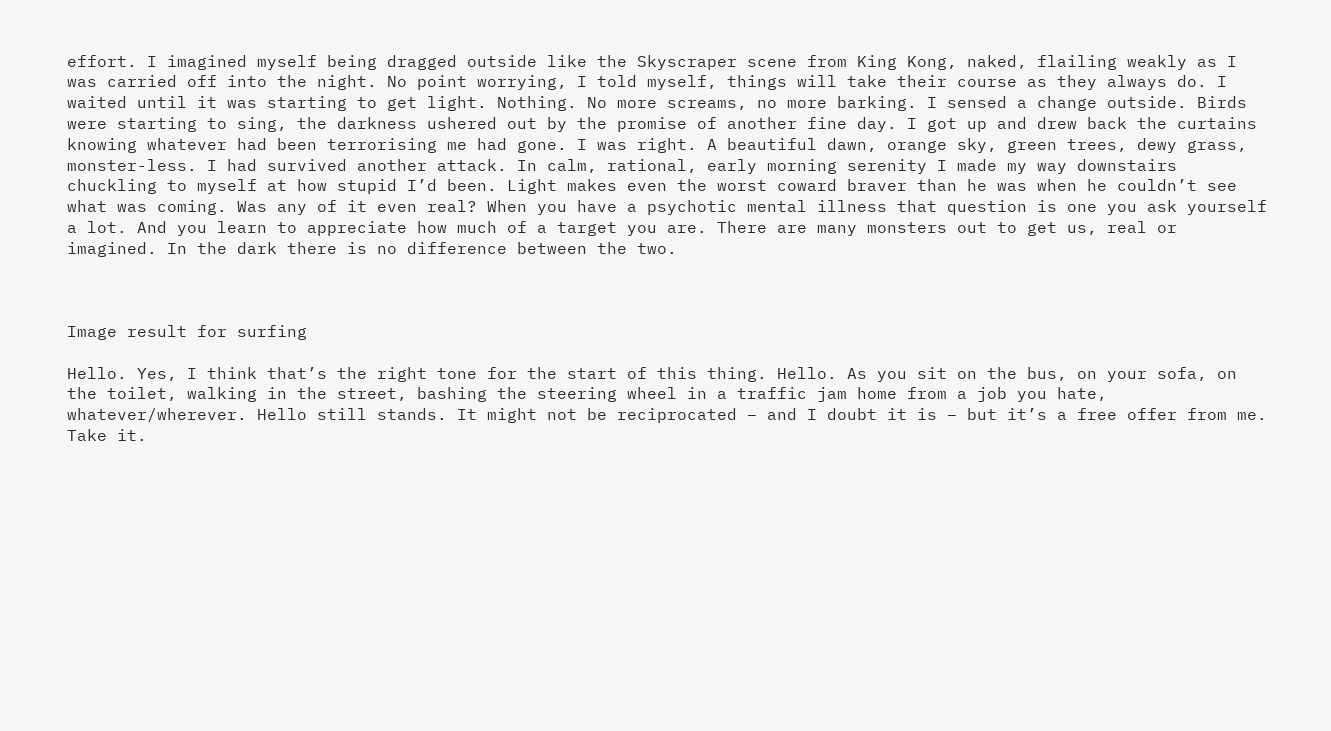effort. I imagined myself being dragged outside like the Skyscraper scene from King Kong, naked, flailing weakly as I was carried off into the night. No point worrying, I told myself, things will take their course as they always do. I waited until it was starting to get light. Nothing. No more screams, no more barking. I sensed a change outside. Birds were starting to sing, the darkness ushered out by the promise of another fine day. I got up and drew back the curtains knowing whatever had been terrorising me had gone. I was right. A beautiful dawn, orange sky, green trees, dewy grass, monster-less. I had survived another attack. In calm, rational, early morning serenity I made my way downstairs chuckling to myself at how stupid I’d been. Light makes even the worst coward braver than he was when he couldn’t see what was coming. Was any of it even real? When you have a psychotic mental illness that question is one you ask yourself a lot. And you learn to appreciate how much of a target you are. There are many monsters out to get us, real or imagined. In the dark there is no difference between the two.



Image result for surfing

Hello. Yes, I think that’s the right tone for the start of this thing. Hello. As you sit on the bus, on your sofa, on the toilet, walking in the street, bashing the steering wheel in a traffic jam home from a job you hate, whatever/wherever. Hello still stands. It might not be reciprocated – and I doubt it is – but it’s a free offer from me. Take it.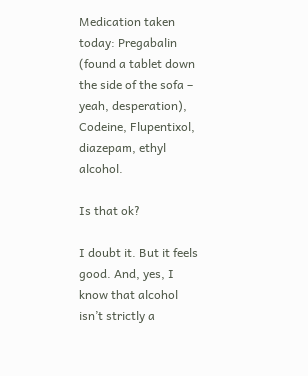Medication taken today: Pregabalin (found a tablet down the side of the sofa – yeah, desperation), Codeine, Flupentixol, diazepam, ethyl alcohol.

Is that ok?

I doubt it. But it feels good. And, yes, I know that alcohol isn’t strictly a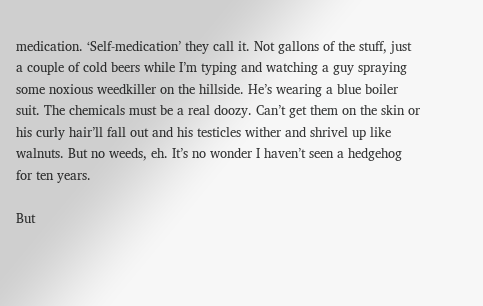medication. ‘Self-medication’ they call it. Not gallons of the stuff, just a couple of cold beers while I’m typing and watching a guy spraying some noxious weedkiller on the hillside. He’s wearing a blue boiler suit. The chemicals must be a real doozy. Can’t get them on the skin or his curly hair’ll fall out and his testicles wither and shrivel up like walnuts. But no weeds, eh. It’s no wonder I haven’t seen a hedgehog for ten years.

But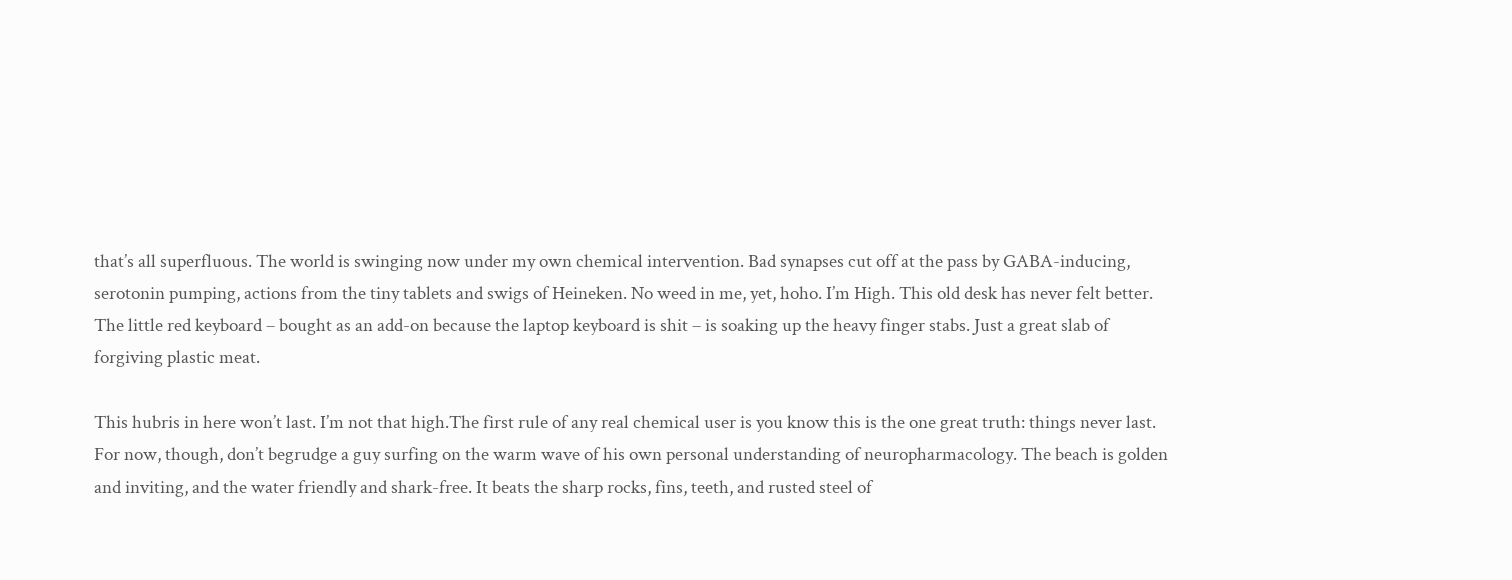that’s all superfluous. The world is swinging now under my own chemical intervention. Bad synapses cut off at the pass by GABA-inducing, serotonin pumping, actions from the tiny tablets and swigs of Heineken. No weed in me, yet, hoho. I’m High. This old desk has never felt better. The little red keyboard – bought as an add-on because the laptop keyboard is shit – is soaking up the heavy finger stabs. Just a great slab of forgiving plastic meat.

This hubris in here won’t last. I’m not that high.The first rule of any real chemical user is you know this is the one great truth: things never last. For now, though, don’t begrudge a guy surfing on the warm wave of his own personal understanding of neuropharmacology. The beach is golden and inviting, and the water friendly and shark-free. It beats the sharp rocks, fins, teeth, and rusted steel of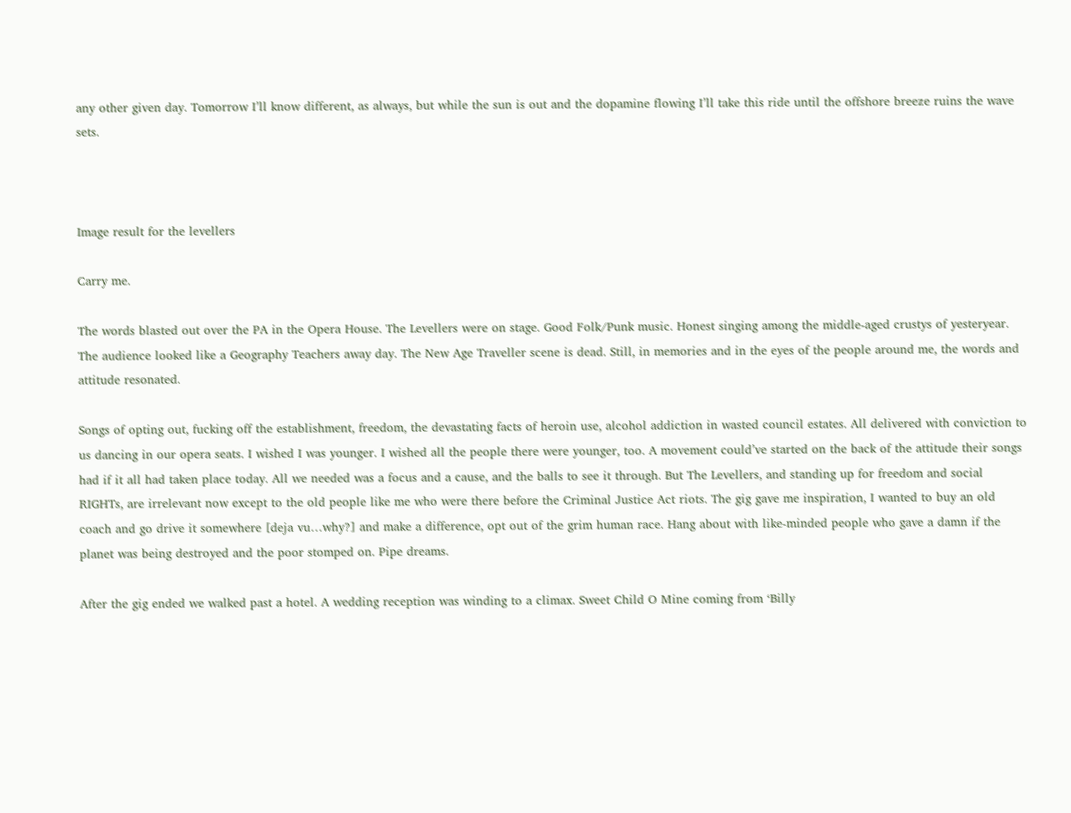any other given day. Tomorrow I’ll know different, as always, but while the sun is out and the dopamine flowing I’ll take this ride until the offshore breeze ruins the wave sets.



Image result for the levellers

Carry me.

The words blasted out over the PA in the Opera House. The Levellers were on stage. Good Folk/Punk music. Honest singing among the middle-aged crustys of yesteryear. The audience looked like a Geography Teachers away day. The New Age Traveller scene is dead. Still, in memories and in the eyes of the people around me, the words and attitude resonated.

Songs of opting out, fucking off the establishment, freedom, the devastating facts of heroin use, alcohol addiction in wasted council estates. All delivered with conviction to us dancing in our opera seats. I wished I was younger. I wished all the people there were younger, too. A movement could’ve started on the back of the attitude their songs had if it all had taken place today. All we needed was a focus and a cause, and the balls to see it through. But The Levellers, and standing up for freedom and social RIGHTs, are irrelevant now except to the old people like me who were there before the Criminal Justice Act riots. The gig gave me inspiration, I wanted to buy an old coach and go drive it somewhere [deja vu…why?] and make a difference, opt out of the grim human race. Hang about with like-minded people who gave a damn if the planet was being destroyed and the poor stomped on. Pipe dreams.

After the gig ended we walked past a hotel. A wedding reception was winding to a climax. Sweet Child O Mine coming from ‘Billy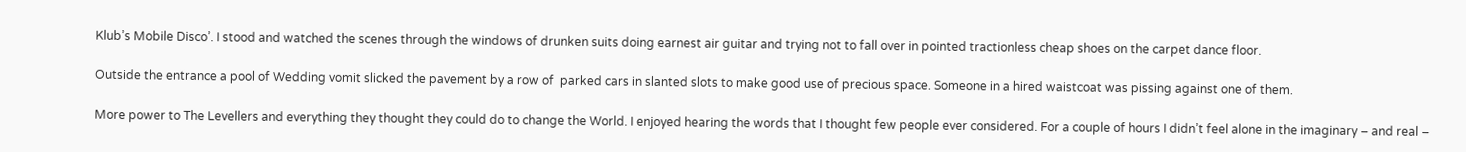Klub’s Mobile Disco’. I stood and watched the scenes through the windows of drunken suits doing earnest air guitar and trying not to fall over in pointed tractionless cheap shoes on the carpet dance floor.

Outside the entrance a pool of Wedding vomit slicked the pavement by a row of  parked cars in slanted slots to make good use of precious space. Someone in a hired waistcoat was pissing against one of them.

More power to The Levellers and everything they thought they could do to change the World. I enjoyed hearing the words that I thought few people ever considered. For a couple of hours I didn’t feel alone in the imaginary – and real –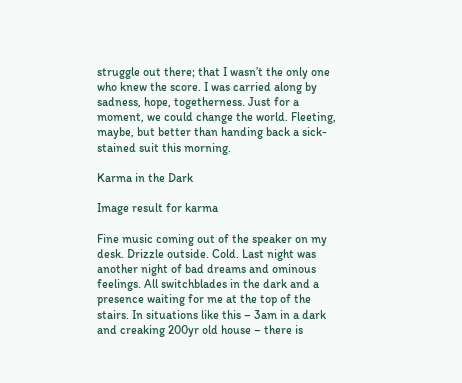struggle out there; that I wasn’t the only one who knew the score. I was carried along by sadness, hope, togetherness. Just for a moment, we could change the world. Fleeting, maybe, but better than handing back a sick-stained suit this morning.

Karma in the Dark

Image result for karma

Fine music coming out of the speaker on my desk. Drizzle outside. Cold. Last night was another night of bad dreams and ominous feelings. All switchblades in the dark and a presence waiting for me at the top of the stairs. In situations like this – 3am in a dark and creaking 200yr old house – there is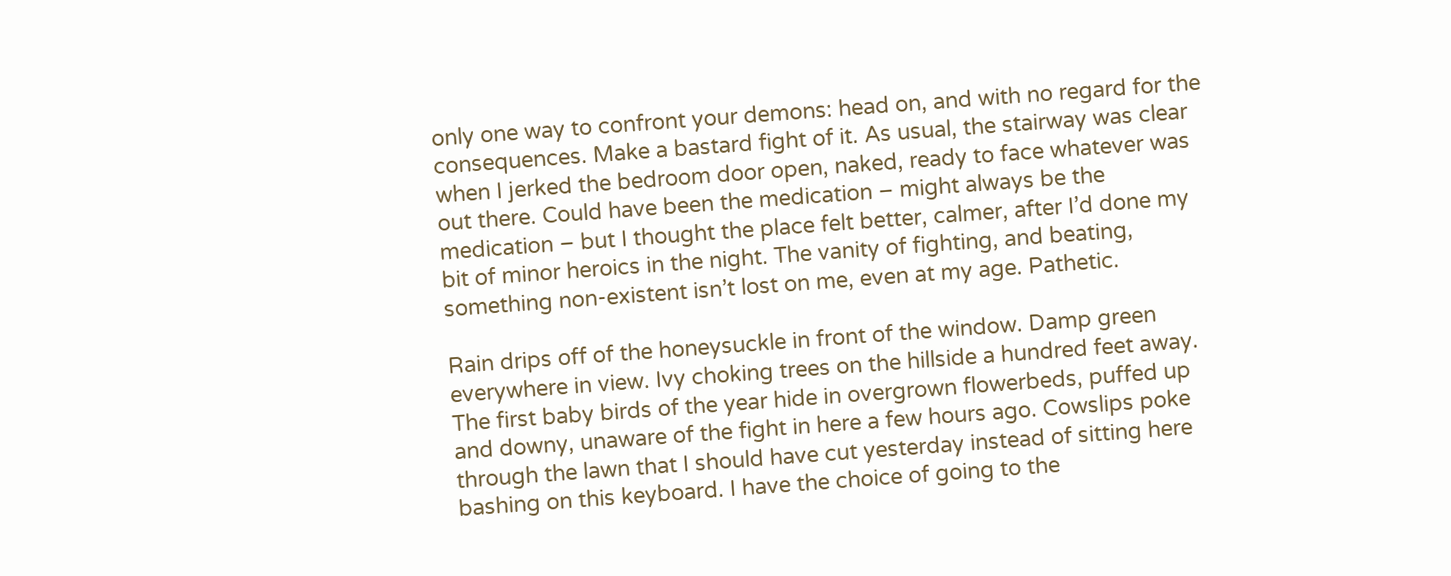only one way to confront your demons: head on, and with no regard for the consequences. Make a bastard fight of it. As usual, the stairway was clear when I jerked the bedroom door open, naked, ready to face whatever was out there. Could have been the medication – might always be the medication – but I thought the place felt better, calmer, after I’d done my bit of minor heroics in the night. The vanity of fighting, and beating, something non-existent isn’t lost on me, even at my age. Pathetic.

Rain drips off of the honeysuckle in front of the window. Damp green everywhere in view. Ivy choking trees on the hillside a hundred feet away. The first baby birds of the year hide in overgrown flowerbeds, puffed up and downy, unaware of the fight in here a few hours ago. Cowslips poke through the lawn that I should have cut yesterday instead of sitting here bashing on this keyboard. I have the choice of going to the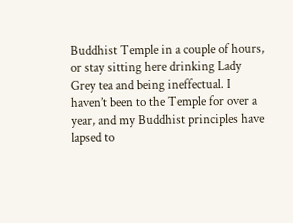Buddhist Temple in a couple of hours, or stay sitting here drinking Lady Grey tea and being ineffectual. I haven’t been to the Temple for over a year, and my Buddhist principles have lapsed to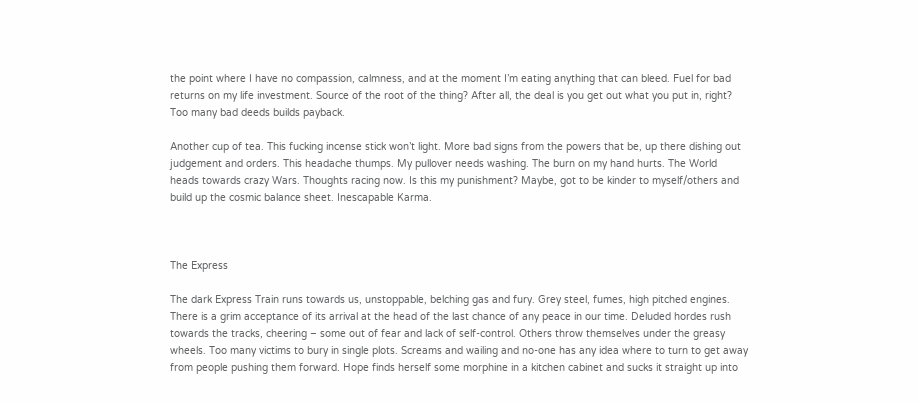the point where I have no compassion, calmness, and at the moment I’m eating anything that can bleed. Fuel for bad returns on my life investment. Source of the root of the thing? After all, the deal is you get out what you put in, right? Too many bad deeds builds payback.

Another cup of tea. This fucking incense stick won’t light. More bad signs from the powers that be, up there dishing out judgement and orders. This headache thumps. My pullover needs washing. The burn on my hand hurts. The World heads towards crazy Wars. Thoughts racing now. Is this my punishment? Maybe, got to be kinder to myself/others and build up the cosmic balance sheet. Inescapable Karma.



The Express

The dark Express Train runs towards us, unstoppable, belching gas and fury. Grey steel, fumes, high pitched engines. There is a grim acceptance of its arrival at the head of the last chance of any peace in our time. Deluded hordes rush towards the tracks, cheering – some out of fear and lack of self-control. Others throw themselves under the greasy wheels. Too many victims to bury in single plots. Screams and wailing and no-one has any idea where to turn to get away from people pushing them forward. Hope finds herself some morphine in a kitchen cabinet and sucks it straight up into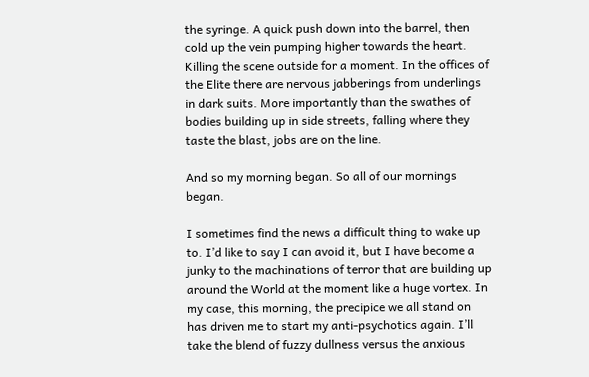the syringe. A quick push down into the barrel, then cold up the vein pumping higher towards the heart. Killing the scene outside for a moment. In the offices of the Elite there are nervous jabberings from underlings in dark suits. More importantly than the swathes of bodies building up in side streets, falling where they taste the blast, jobs are on the line.

And so my morning began. So all of our mornings began.

I sometimes find the news a difficult thing to wake up to. I’d like to say I can avoid it, but I have become a junky to the machinations of terror that are building up around the World at the moment like a huge vortex. In my case, this morning, the precipice we all stand on has driven me to start my anti-psychotics again. I’ll take the blend of fuzzy dullness versus the anxious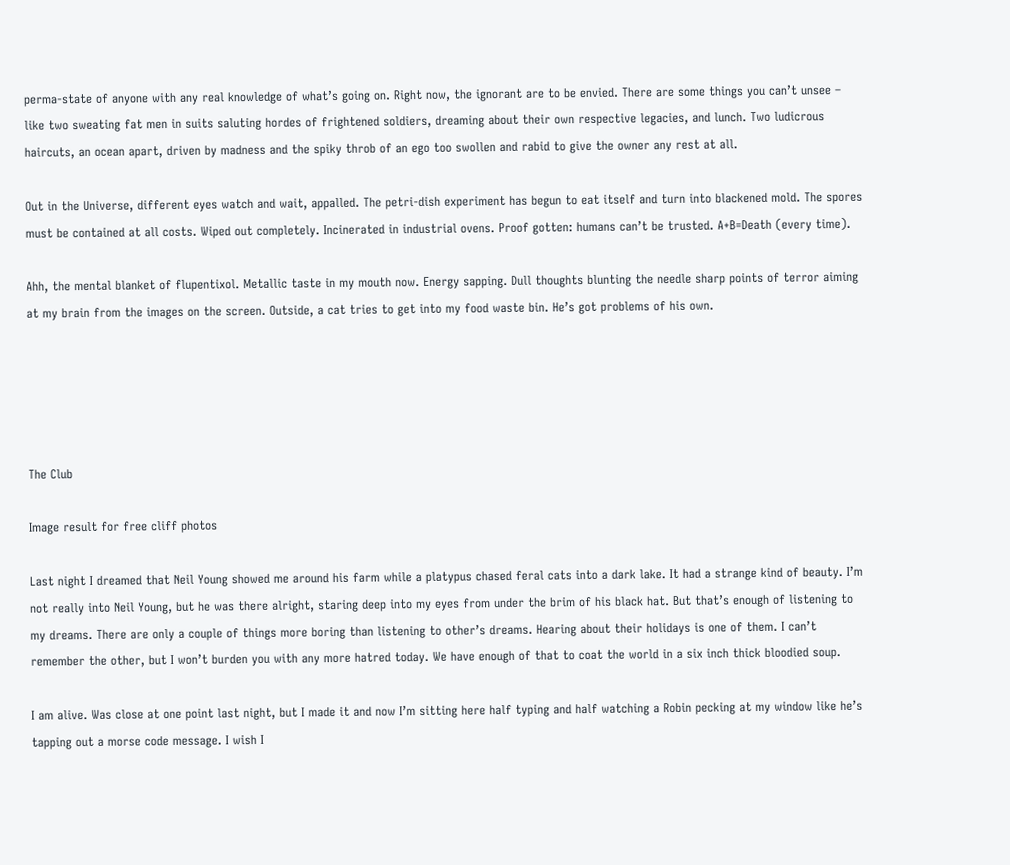perma-state of anyone with any real knowledge of what’s going on. Right now, the ignorant are to be envied. There are some things you can’t unsee – like two sweating fat men in suits saluting hordes of frightened soldiers, dreaming about their own respective legacies, and lunch. Two ludicrous haircuts, an ocean apart, driven by madness and the spiky throb of an ego too swollen and rabid to give the owner any rest at all.

Out in the Universe, different eyes watch and wait, appalled. The petri-dish experiment has begun to eat itself and turn into blackened mold. The spores must be contained at all costs. Wiped out completely. Incinerated in industrial ovens. Proof gotten: humans can’t be trusted. A+B=Death (every time).

Ahh, the mental blanket of flupentixol. Metallic taste in my mouth now. Energy sapping. Dull thoughts blunting the needle sharp points of terror aiming at my brain from the images on the screen. Outside, a cat tries to get into my food waste bin. He’s got problems of his own.





The Club

Image result for free cliff photos

Last night I dreamed that Neil Young showed me around his farm while a platypus chased feral cats into a dark lake. It had a strange kind of beauty. I’m not really into Neil Young, but he was there alright, staring deep into my eyes from under the brim of his black hat. But that’s enough of listening to my dreams. There are only a couple of things more boring than listening to other’s dreams. Hearing about their holidays is one of them. I can’t remember the other, but I won’t burden you with any more hatred today. We have enough of that to coat the world in a six inch thick bloodied soup.

I am alive. Was close at one point last night, but I made it and now I’m sitting here half typing and half watching a Robin pecking at my window like he’s tapping out a morse code message. I wish I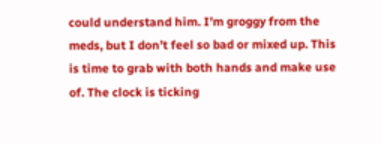could understand him. I’m groggy from the meds, but I don’t feel so bad or mixed up. This is time to grab with both hands and make use of. The clock is ticking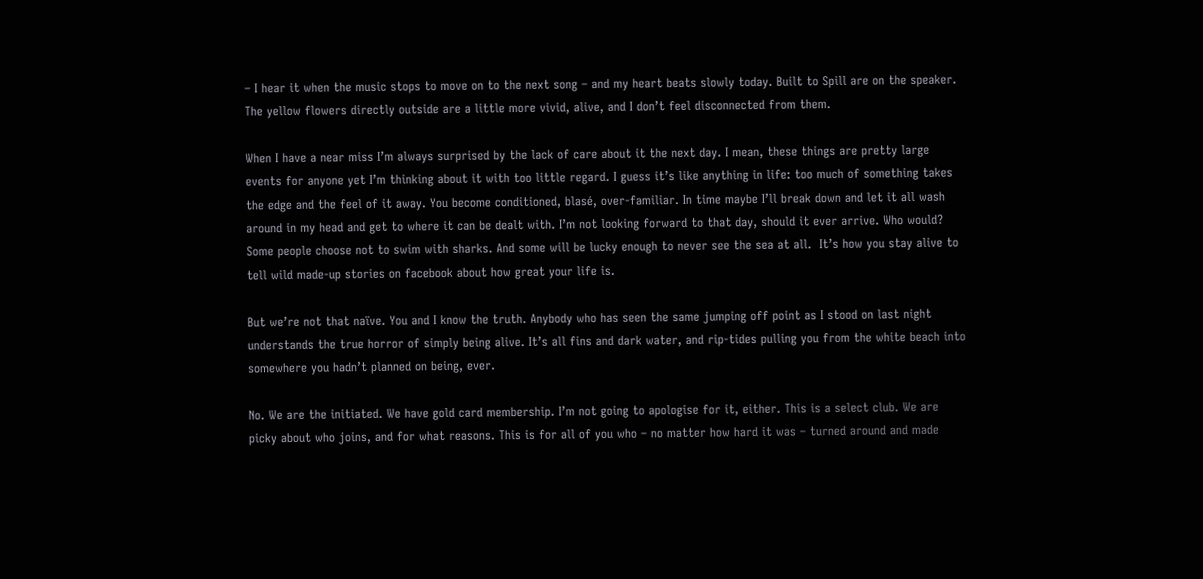– I hear it when the music stops to move on to the next song – and my heart beats slowly today. Built to Spill are on the speaker. The yellow flowers directly outside are a little more vivid, alive, and I don’t feel disconnected from them.

When I have a near miss I’m always surprised by the lack of care about it the next day. I mean, these things are pretty large events for anyone yet I’m thinking about it with too little regard. I guess it’s like anything in life: too much of something takes the edge and the feel of it away. You become conditioned, blasé, over-familiar. In time maybe I’ll break down and let it all wash around in my head and get to where it can be dealt with. I’m not looking forward to that day, should it ever arrive. Who would? Some people choose not to swim with sharks. And some will be lucky enough to never see the sea at all.  It’s how you stay alive to tell wild made-up stories on facebook about how great your life is.

But we’re not that naïve. You and I know the truth. Anybody who has seen the same jumping off point as I stood on last night understands the true horror of simply being alive. It’s all fins and dark water, and rip-tides pulling you from the white beach into somewhere you hadn’t planned on being, ever.

No. We are the initiated. We have gold card membership. I’m not going to apologise for it, either. This is a select club. We are picky about who joins, and for what reasons. This is for all of you who – no matter how hard it was – turned around and made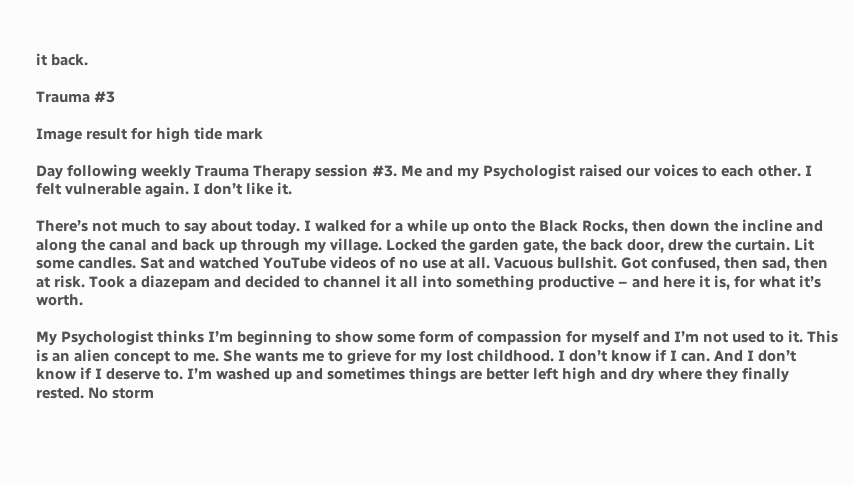it back.

Trauma #3

Image result for high tide mark

Day following weekly Trauma Therapy session #3. Me and my Psychologist raised our voices to each other. I felt vulnerable again. I don’t like it.

There’s not much to say about today. I walked for a while up onto the Black Rocks, then down the incline and along the canal and back up through my village. Locked the garden gate, the back door, drew the curtain. Lit some candles. Sat and watched YouTube videos of no use at all. Vacuous bullshit. Got confused, then sad, then at risk. Took a diazepam and decided to channel it all into something productive – and here it is, for what it’s worth.

My Psychologist thinks I’m beginning to show some form of compassion for myself and I’m not used to it. This is an alien concept to me. She wants me to grieve for my lost childhood. I don’t know if I can. And I don’t know if I deserve to. I’m washed up and sometimes things are better left high and dry where they finally rested. No storm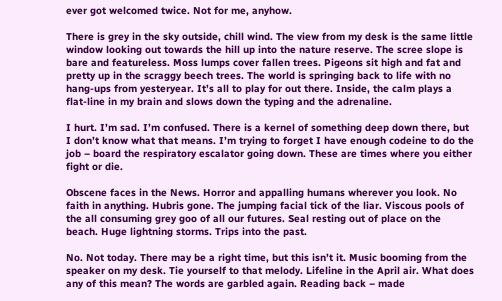ever got welcomed twice. Not for me, anyhow.

There is grey in the sky outside, chill wind. The view from my desk is the same little window looking out towards the hill up into the nature reserve. The scree slope is bare and featureless. Moss lumps cover fallen trees. Pigeons sit high and fat and pretty up in the scraggy beech trees. The world is springing back to life with no hang-ups from yesteryear. It’s all to play for out there. Inside, the calm plays a flat-line in my brain and slows down the typing and the adrenaline.

I hurt. I’m sad. I’m confused. There is a kernel of something deep down there, but I don’t know what that means. I’m trying to forget I have enough codeine to do the job – board the respiratory escalator going down. These are times where you either fight or die.

Obscene faces in the News. Horror and appalling humans wherever you look. No faith in anything. Hubris gone. The jumping facial tick of the liar. Viscous pools of the all consuming grey goo of all our futures. Seal resting out of place on the beach. Huge lightning storms. Trips into the past.

No. Not today. There may be a right time, but this isn’t it. Music booming from the speaker on my desk. Tie yourself to that melody. Lifeline in the April air. What does any of this mean? The words are garbled again. Reading back – made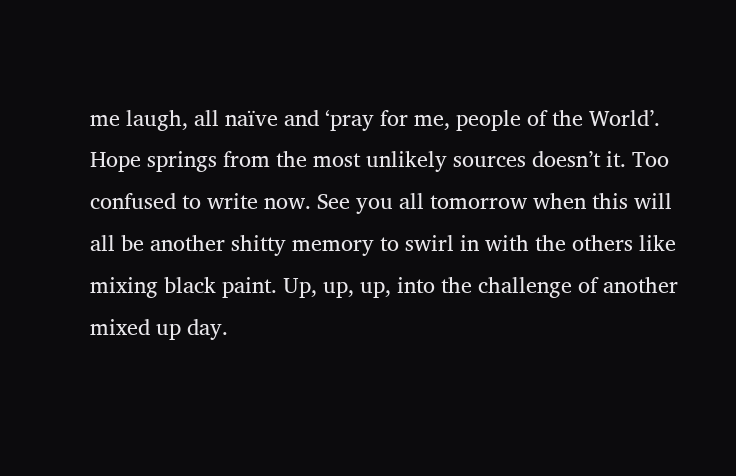me laugh, all naïve and ‘pray for me, people of the World’. Hope springs from the most unlikely sources doesn’t it. Too confused to write now. See you all tomorrow when this will all be another shitty memory to swirl in with the others like mixing black paint. Up, up, up, into the challenge of another mixed up day.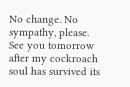No change. No sympathy, please. See you tomorrow after my cockroach soul has survived its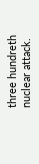three hundreth nuclear attack.